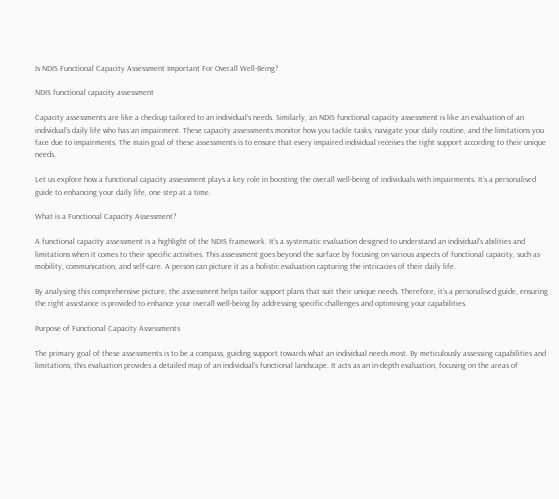Is NDIS Functional Capacity Assessment Important For Overall Well-Being?

NDIS functional capacity assessment

Capacity assessments are like a checkup tailored to an individual’s needs. Similarly, an NDIS functional capacity assessment is like an evaluation of an individual’s daily life who has an impairment. These capacity assessments monitor how you tackle tasks, navigate your daily routine, and the limitations you face due to impairments. The main goal of these assessments is to ensure that every impaired individual receives the right support according to their unique needs.

Let us explore how a functional capacity assessment plays a key role in boosting the overall well-being of individuals with impairments. It’s a personalised guide to enhancing your daily life, one step at a time.

What is a Functional Capacity Assessment?

A functional capacity assessment is a highlight of the NDIS framework. It’s a systematic evaluation designed to understand an individual’s abilities and limitations when it comes to their specific activities. This assessment goes beyond the surface by focusing on various aspects of functional capacity, such as mobility, communication, and self-care. A person can picture it as a holistic evaluation capturing the intricacies of their daily life.

By analysing this comprehensive picture, the assessment helps tailor support plans that suit their unique needs. Therefore, it’s a personalised guide, ensuring the right assistance is provided to enhance your overall well-being by addressing specific challenges and optimising your capabilities.

Purpose of Functional Capacity Assessments

The primary goal of these assessments is to be a compass, guiding support towards what an individual needs most. By meticulously assessing capabilities and limitations, this evaluation provides a detailed map of an individual’s functional landscape. It acts as an in-depth evaluation, focusing on the areas of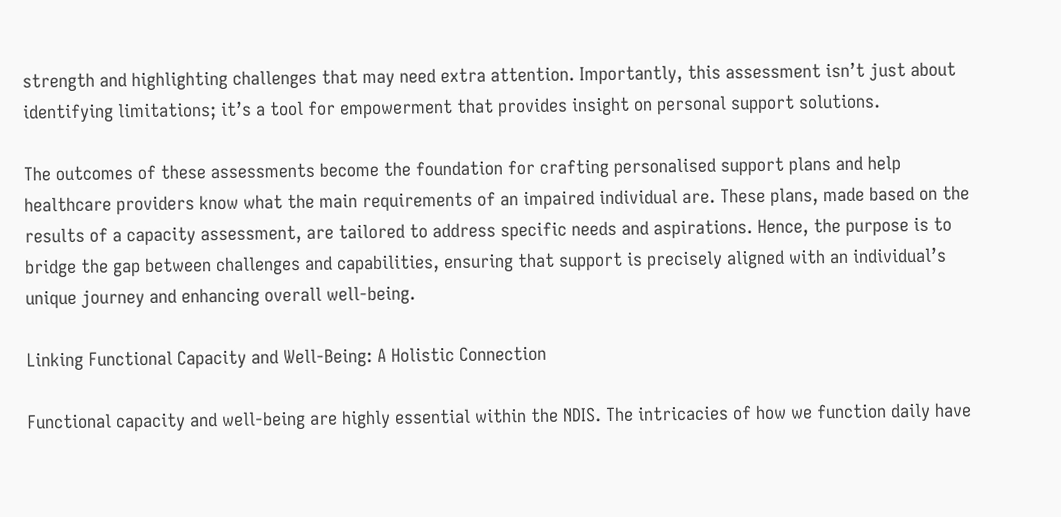strength and highlighting challenges that may need extra attention. Importantly, this assessment isn’t just about identifying limitations; it’s a tool for empowerment that provides insight on personal support solutions.

The outcomes of these assessments become the foundation for crafting personalised support plans and help healthcare providers know what the main requirements of an impaired individual are. These plans, made based on the results of a capacity assessment, are tailored to address specific needs and aspirations. Hence, the purpose is to bridge the gap between challenges and capabilities, ensuring that support is precisely aligned with an individual’s unique journey and enhancing overall well-being.

Linking Functional Capacity and Well-Being: A Holistic Connection

Functional capacity and well-being are highly essential within the NDIS. The intricacies of how we function daily have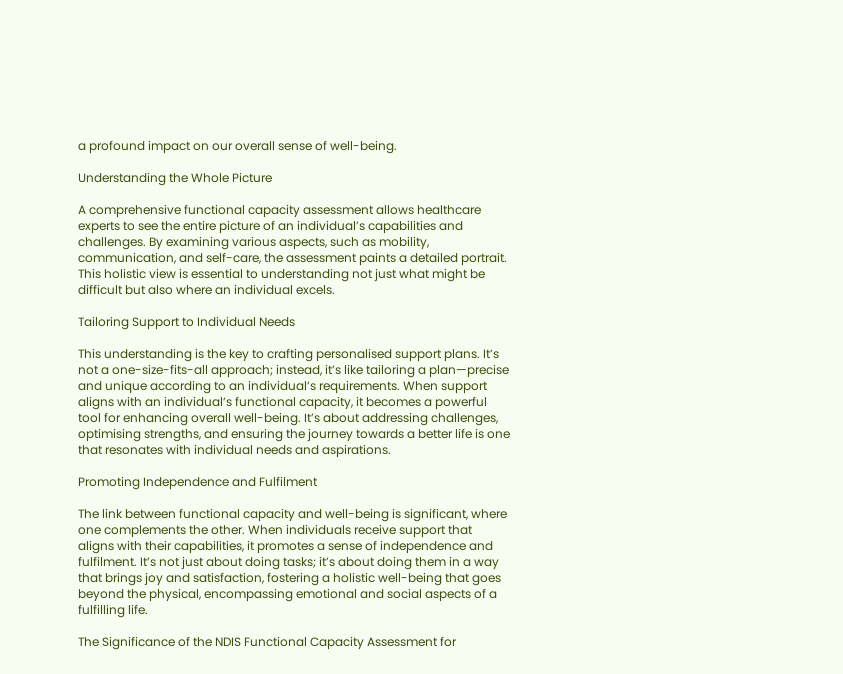a profound impact on our overall sense of well-being.

Understanding the Whole Picture

A comprehensive functional capacity assessment allows healthcare experts to see the entire picture of an individual’s capabilities and challenges. By examining various aspects, such as mobility, communication, and self-care, the assessment paints a detailed portrait. This holistic view is essential to understanding not just what might be difficult but also where an individual excels.

Tailoring Support to Individual Needs

This understanding is the key to crafting personalised support plans. It’s not a one-size-fits-all approach; instead, it’s like tailoring a plan—precise and unique according to an individual’s requirements. When support aligns with an individual’s functional capacity, it becomes a powerful tool for enhancing overall well-being. It’s about addressing challenges, optimising strengths, and ensuring the journey towards a better life is one that resonates with individual needs and aspirations.

Promoting Independence and Fulfilment

The link between functional capacity and well-being is significant, where one complements the other. When individuals receive support that aligns with their capabilities, it promotes a sense of independence and fulfilment. It’s not just about doing tasks; it’s about doing them in a way that brings joy and satisfaction, fostering a holistic well-being that goes beyond the physical, encompassing emotional and social aspects of a fulfilling life.

The Significance of the NDIS Functional Capacity Assessment for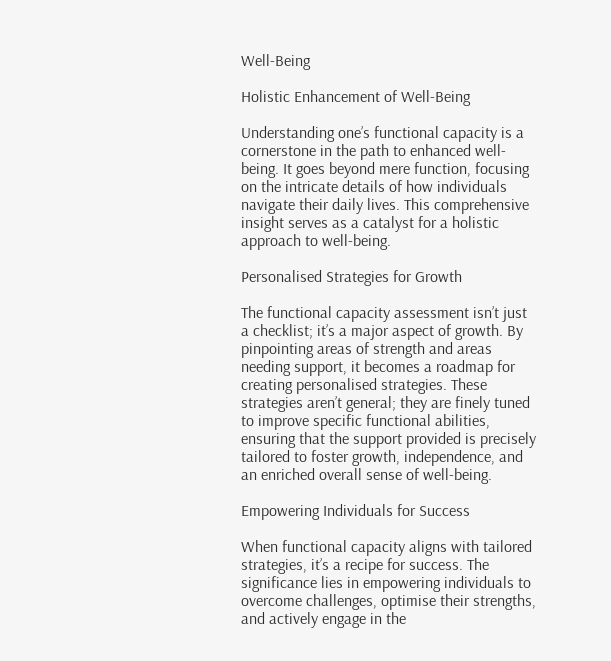Well-Being

Holistic Enhancement of Well-Being

Understanding one’s functional capacity is a cornerstone in the path to enhanced well-being. It goes beyond mere function, focusing on the intricate details of how individuals navigate their daily lives. This comprehensive insight serves as a catalyst for a holistic approach to well-being.

Personalised Strategies for Growth

The functional capacity assessment isn’t just a checklist; it’s a major aspect of growth. By pinpointing areas of strength and areas needing support, it becomes a roadmap for creating personalised strategies. These strategies aren’t general; they are finely tuned to improve specific functional abilities, ensuring that the support provided is precisely tailored to foster growth, independence, and an enriched overall sense of well-being.

Empowering Individuals for Success

When functional capacity aligns with tailored strategies, it’s a recipe for success. The significance lies in empowering individuals to overcome challenges, optimise their strengths, and actively engage in the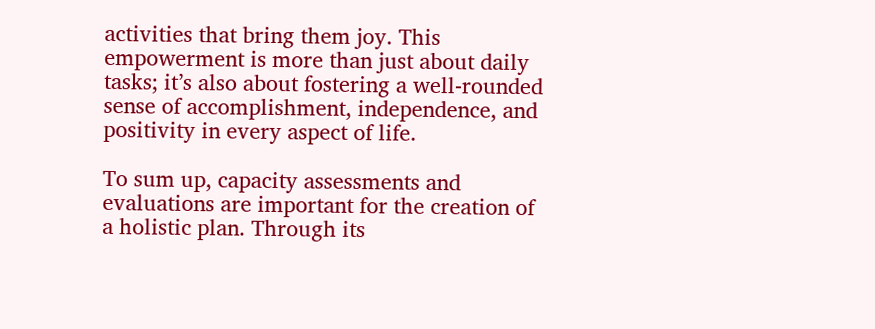activities that bring them joy. This empowerment is more than just about daily tasks; it’s also about fostering a well-rounded sense of accomplishment, independence, and positivity in every aspect of life.

To sum up, capacity assessments and evaluations are important for the creation of a holistic plan. Through its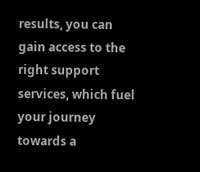results, you can gain access to the right support services, which fuel your journey towards a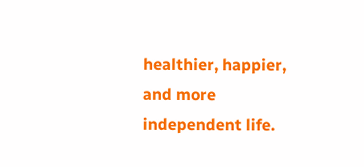healthier, happier, and more independent life.